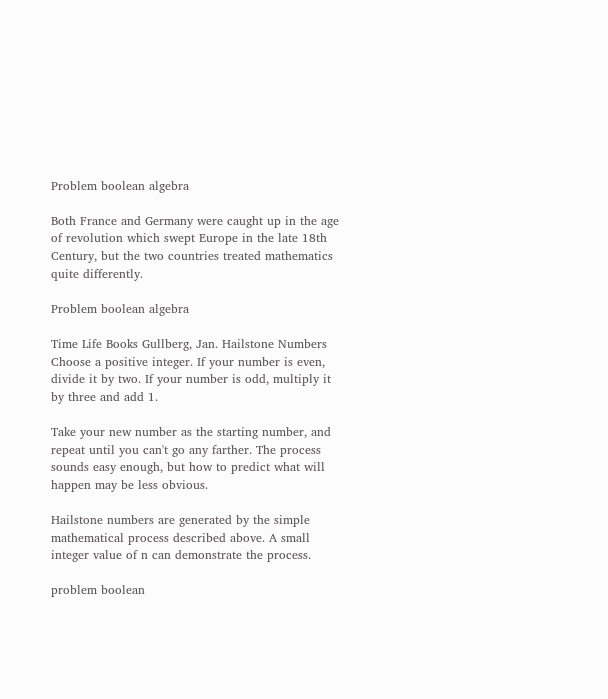Problem boolean algebra

Both France and Germany were caught up in the age of revolution which swept Europe in the late 18th Century, but the two countries treated mathematics quite differently.

Problem boolean algebra

Time Life Books Gullberg, Jan. Hailstone Numbers Choose a positive integer. If your number is even, divide it by two. If your number is odd, multiply it by three and add 1.

Take your new number as the starting number, and repeat until you can't go any farther. The process sounds easy enough, but how to predict what will happen may be less obvious.

Hailstone numbers are generated by the simple mathematical process described above. A small integer value of n can demonstrate the process.

problem boolean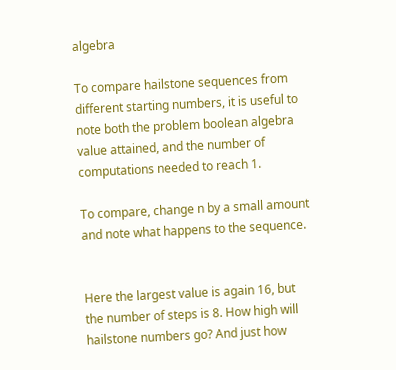algebra

To compare hailstone sequences from different starting numbers, it is useful to note both the problem boolean algebra value attained, and the number of computations needed to reach 1.

To compare, change n by a small amount and note what happens to the sequence.


Here the largest value is again 16, but the number of steps is 8. How high will hailstone numbers go? And just how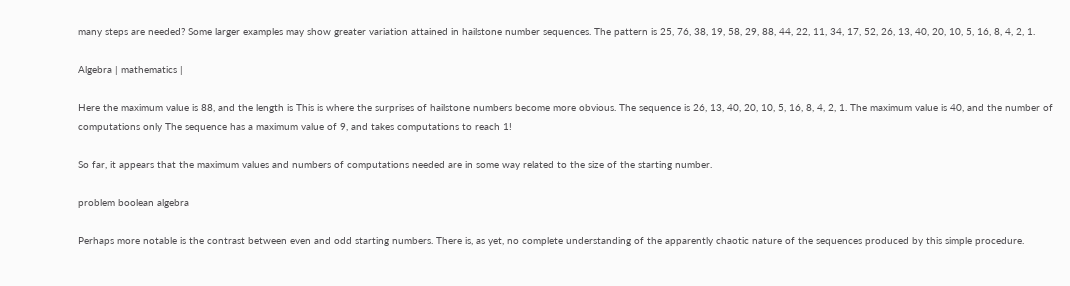many steps are needed? Some larger examples may show greater variation attained in hailstone number sequences. The pattern is 25, 76, 38, 19, 58, 29, 88, 44, 22, 11, 34, 17, 52, 26, 13, 40, 20, 10, 5, 16, 8, 4, 2, 1.

Algebra | mathematics |

Here the maximum value is 88, and the length is This is where the surprises of hailstone numbers become more obvious. The sequence is 26, 13, 40, 20, 10, 5, 16, 8, 4, 2, 1. The maximum value is 40, and the number of computations only The sequence has a maximum value of 9, and takes computations to reach 1!

So far, it appears that the maximum values and numbers of computations needed are in some way related to the size of the starting number.

problem boolean algebra

Perhaps more notable is the contrast between even and odd starting numbers. There is, as yet, no complete understanding of the apparently chaotic nature of the sequences produced by this simple procedure.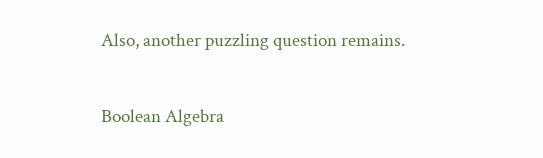Also, another puzzling question remains.

Boolean Algebra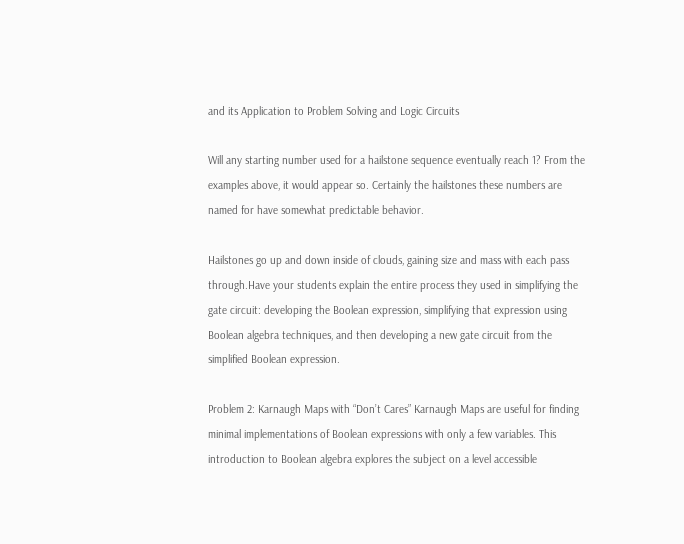and its Application to Problem Solving and Logic Circuits

Will any starting number used for a hailstone sequence eventually reach 1? From the examples above, it would appear so. Certainly the hailstones these numbers are named for have somewhat predictable behavior.

Hailstones go up and down inside of clouds, gaining size and mass with each pass through.Have your students explain the entire process they used in simplifying the gate circuit: developing the Boolean expression, simplifying that expression using Boolean algebra techniques, and then developing a new gate circuit from the simplified Boolean expression.

Problem 2: Karnaugh Maps with “Don’t Cares” Karnaugh Maps are useful for finding minimal implementations of Boolean expressions with only a few variables. This introduction to Boolean algebra explores the subject on a level accessible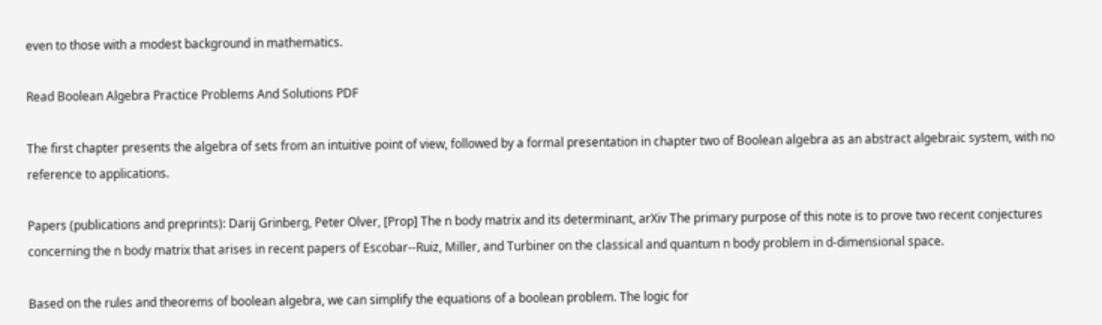even to those with a modest background in mathematics.

Read Boolean Algebra Practice Problems And Solutions PDF

The first chapter presents the algebra of sets from an intuitive point of view, followed by a formal presentation in chapter two of Boolean algebra as an abstract algebraic system, with no reference to applications.

Papers (publications and preprints): Darij Grinberg, Peter Olver, [Prop] The n body matrix and its determinant, arXiv The primary purpose of this note is to prove two recent conjectures concerning the n body matrix that arises in recent papers of Escobar--Ruiz, Miller, and Turbiner on the classical and quantum n body problem in d-dimensional space.

Based on the rules and theorems of boolean algebra, we can simplify the equations of a boolean problem. The logic for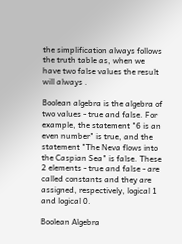the simplification always follows the truth table as, when we have two false values the result will always .

Boolean algebra is the algebra of two values - true and false. For example, the statement "6 is an even number" is true, and the statement "The Neva flows into the Caspian Sea" is false. These 2 elements - true and false - are called constants and they are assigned, respectively, logical 1 and logical 0.

Boolean Algebra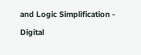and Logic Simplification - Digital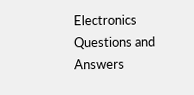Electronics Questions and Answers